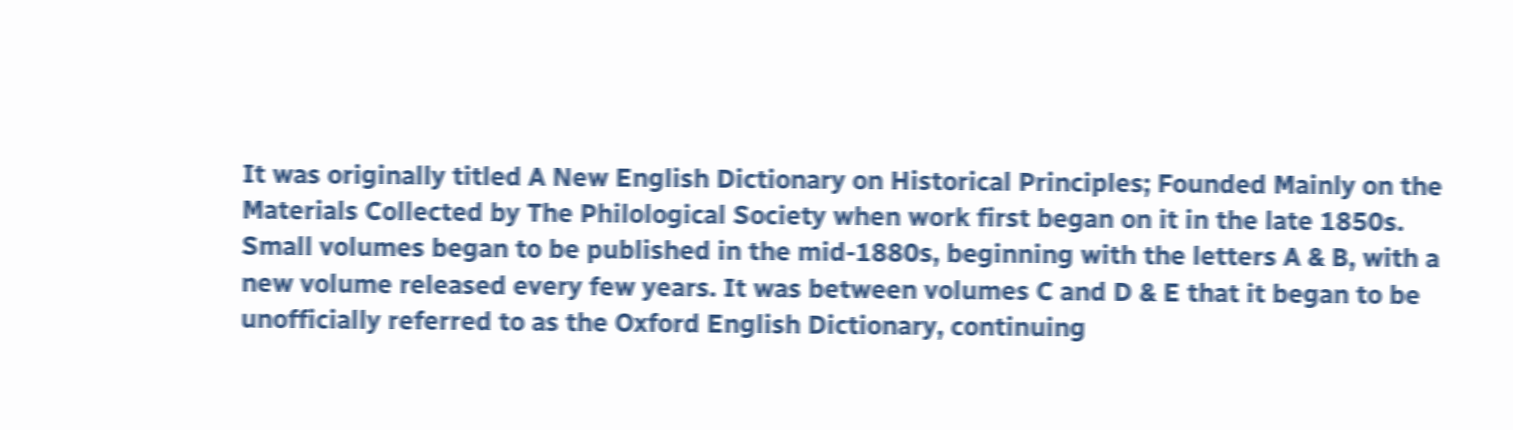It was originally titled A New English Dictionary on Historical Principles; Founded Mainly on the Materials Collected by The Philological Society when work first began on it in the late 1850s. Small volumes began to be published in the mid-1880s, beginning with the letters A & B, with a new volume released every few years. It was between volumes C and D & E that it began to be unofficially referred to as the Oxford English Dictionary, continuing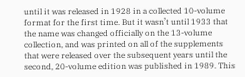until it was released in 1928 in a collected 10-volume format for the first time. But it wasn’t until 1933 that the name was changed officially on the 13-volume collection, and was printed on all of the supplements that were released over the subsequent years until the second, 20-volume edition was published in 1989. This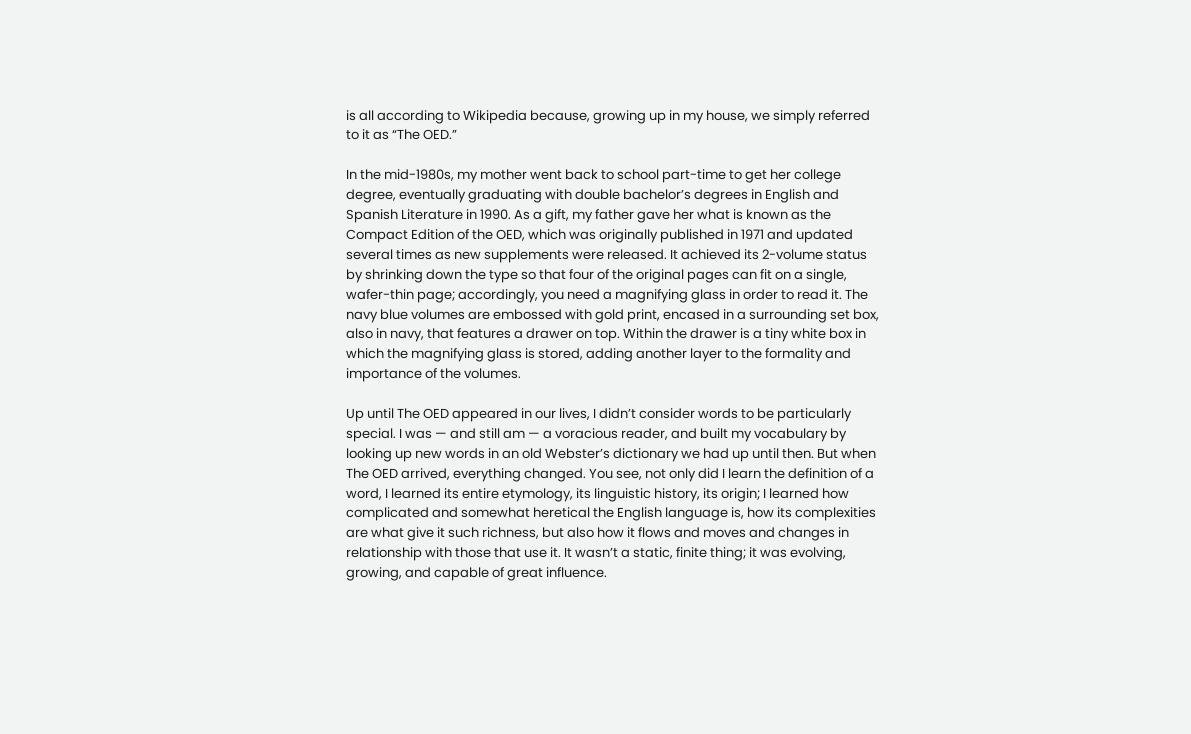is all according to Wikipedia because, growing up in my house, we simply referred to it as “The OED.”

In the mid-1980s, my mother went back to school part-time to get her college degree, eventually graduating with double bachelor’s degrees in English and Spanish Literature in 1990. As a gift, my father gave her what is known as the Compact Edition of the OED, which was originally published in 1971 and updated several times as new supplements were released. It achieved its 2-volume status by shrinking down the type so that four of the original pages can fit on a single, wafer-thin page; accordingly, you need a magnifying glass in order to read it. The navy blue volumes are embossed with gold print, encased in a surrounding set box, also in navy, that features a drawer on top. Within the drawer is a tiny white box in which the magnifying glass is stored, adding another layer to the formality and importance of the volumes.

Up until The OED appeared in our lives, I didn’t consider words to be particularly special. I was — and still am — a voracious reader, and built my vocabulary by looking up new words in an old Webster’s dictionary we had up until then. But when The OED arrived, everything changed. You see, not only did I learn the definition of a word, I learned its entire etymology, its linguistic history, its origin; I learned how complicated and somewhat heretical the English language is, how its complexities are what give it such richness, but also how it flows and moves and changes in relationship with those that use it. It wasn’t a static, finite thing; it was evolving, growing, and capable of great influence.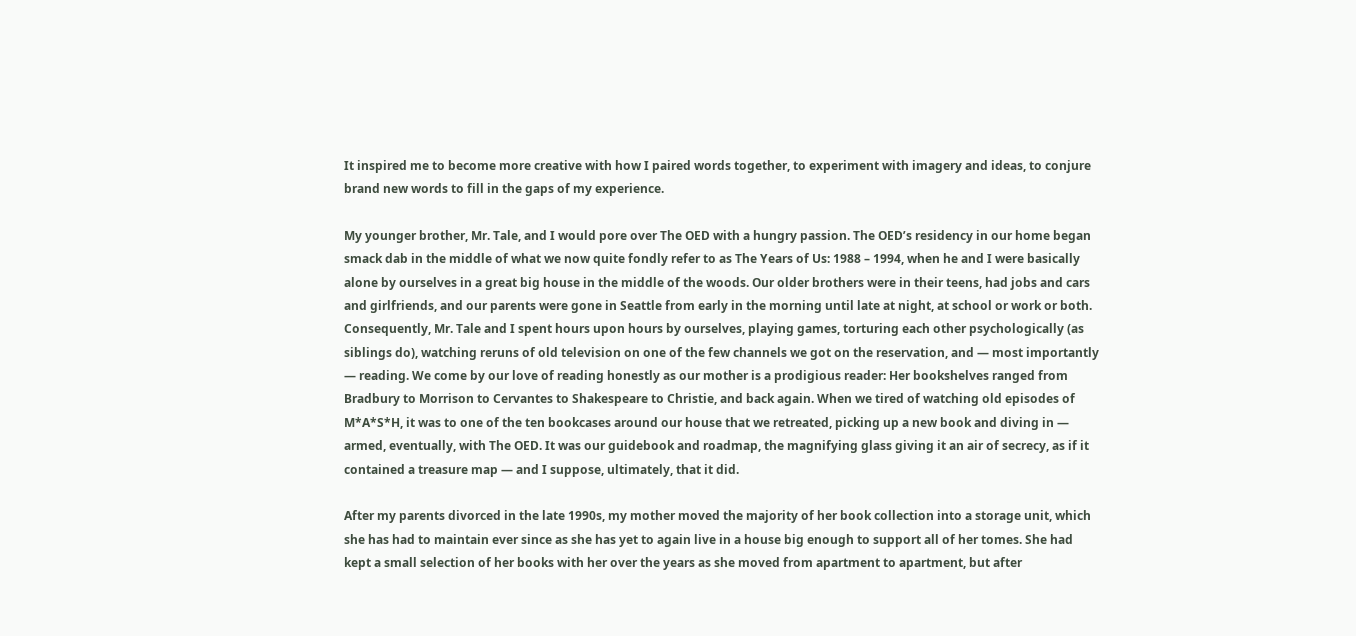It inspired me to become more creative with how I paired words together, to experiment with imagery and ideas, to conjure brand new words to fill in the gaps of my experience.

My younger brother, Mr. Tale, and I would pore over The OED with a hungry passion. The OED’s residency in our home began smack dab in the middle of what we now quite fondly refer to as The Years of Us: 1988 – 1994, when he and I were basically alone by ourselves in a great big house in the middle of the woods. Our older brothers were in their teens, had jobs and cars and girlfriends, and our parents were gone in Seattle from early in the morning until late at night, at school or work or both. Consequently, Mr. Tale and I spent hours upon hours by ourselves, playing games, torturing each other psychologically (as siblings do), watching reruns of old television on one of the few channels we got on the reservation, and — most importantly — reading. We come by our love of reading honestly as our mother is a prodigious reader: Her bookshelves ranged from Bradbury to Morrison to Cervantes to Shakespeare to Christie, and back again. When we tired of watching old episodes of M*A*S*H, it was to one of the ten bookcases around our house that we retreated, picking up a new book and diving in — armed, eventually, with The OED. It was our guidebook and roadmap, the magnifying glass giving it an air of secrecy, as if it contained a treasure map — and I suppose, ultimately, that it did.

After my parents divorced in the late 1990s, my mother moved the majority of her book collection into a storage unit, which she has had to maintain ever since as she has yet to again live in a house big enough to support all of her tomes. She had kept a small selection of her books with her over the years as she moved from apartment to apartment, but after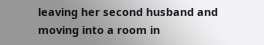leaving her second husband and moving into a room in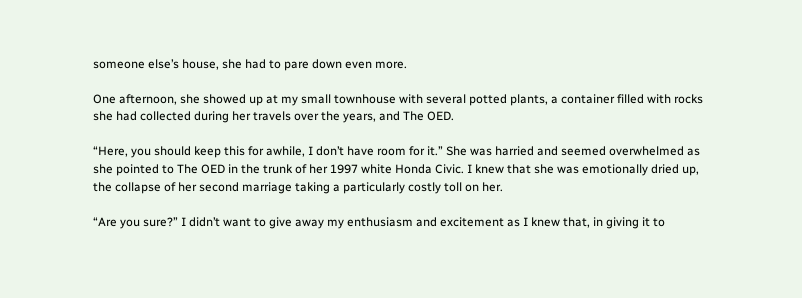someone else’s house, she had to pare down even more.

One afternoon, she showed up at my small townhouse with several potted plants, a container filled with rocks she had collected during her travels over the years, and The OED.

“Here, you should keep this for awhile, I don’t have room for it.” She was harried and seemed overwhelmed as she pointed to The OED in the trunk of her 1997 white Honda Civic. I knew that she was emotionally dried up, the collapse of her second marriage taking a particularly costly toll on her.

“Are you sure?” I didn’t want to give away my enthusiasm and excitement as I knew that, in giving it to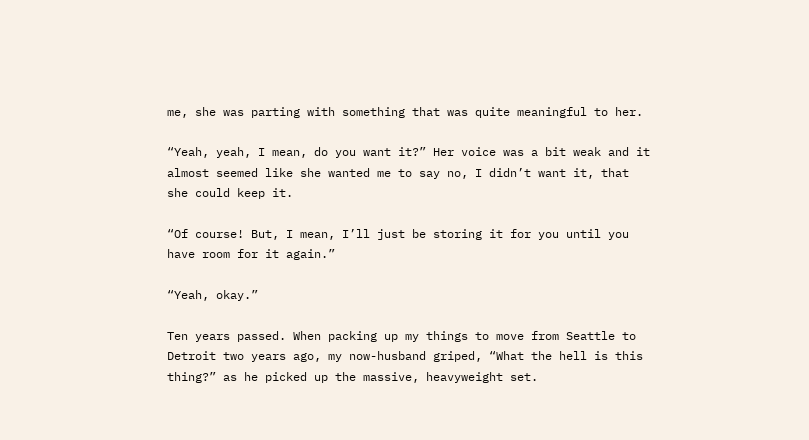me, she was parting with something that was quite meaningful to her.

“Yeah, yeah, I mean, do you want it?” Her voice was a bit weak and it almost seemed like she wanted me to say no, I didn’t want it, that she could keep it.

“Of course! But, I mean, I’ll just be storing it for you until you have room for it again.”

“Yeah, okay.”

Ten years passed. When packing up my things to move from Seattle to Detroit two years ago, my now-husband griped, “What the hell is this thing?” as he picked up the massive, heavyweight set.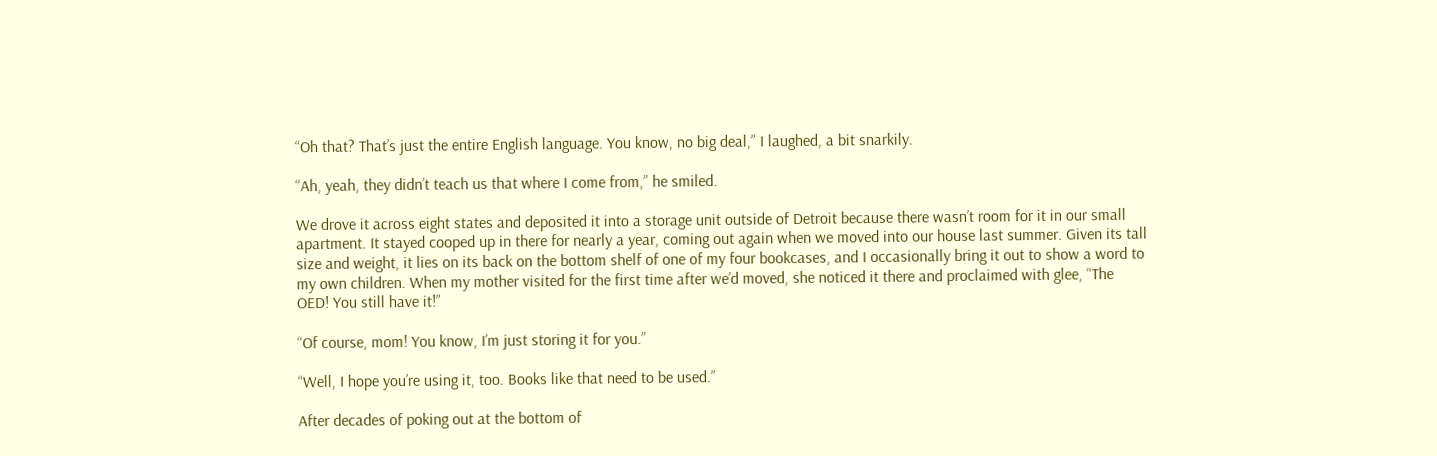“Oh that? That’s just the entire English language. You know, no big deal,” I laughed, a bit snarkily.

“Ah, yeah, they didn’t teach us that where I come from,” he smiled.

We drove it across eight states and deposited it into a storage unit outside of Detroit because there wasn’t room for it in our small apartment. It stayed cooped up in there for nearly a year, coming out again when we moved into our house last summer. Given its tall size and weight, it lies on its back on the bottom shelf of one of my four bookcases, and I occasionally bring it out to show a word to my own children. When my mother visited for the first time after we’d moved, she noticed it there and proclaimed with glee, “The OED! You still have it!”

“Of course, mom! You know, I’m just storing it for you.”

“Well, I hope you’re using it, too. Books like that need to be used.”

After decades of poking out at the bottom of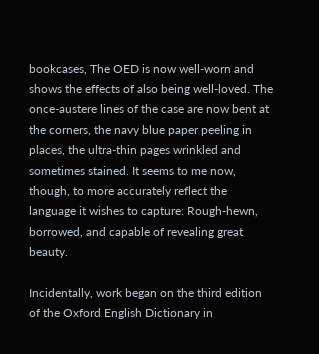bookcases, The OED is now well-worn and shows the effects of also being well-loved. The once-austere lines of the case are now bent at the corners, the navy blue paper peeling in places, the ultra-thin pages wrinkled and sometimes stained. It seems to me now, though, to more accurately reflect the language it wishes to capture: Rough-hewn, borrowed, and capable of revealing great beauty.

Incidentally, work began on the third edition of the Oxford English Dictionary in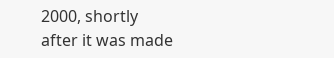2000, shortly after it was made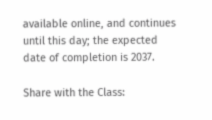available online, and continues until this day; the expected date of completion is 2037.

Share with the Class: